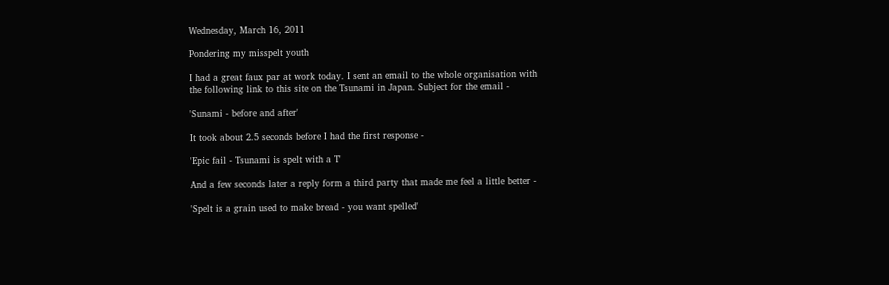Wednesday, March 16, 2011

Pondering my misspelt youth

I had a great faux par at work today. I sent an email to the whole organisation with the following link to this site on the Tsunami in Japan. Subject for the email -

'Sunami - before and after'

It took about 2.5 seconds before I had the first response -

'Epic fail - Tsunami is spelt with a T'

And a few seconds later a reply form a third party that made me feel a little better -

'Spelt is a grain used to make bread - you want spelled'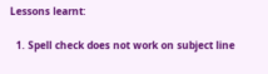Lessons learnt:

  1. Spell check does not work on subject line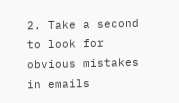2. Take a second to look for obvious mistakes in emails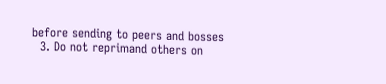before sending to peers and bosses
  3. Do not reprimand others on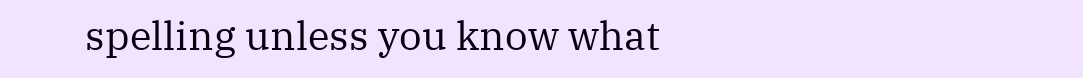spelling unless you know what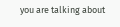you are talking about